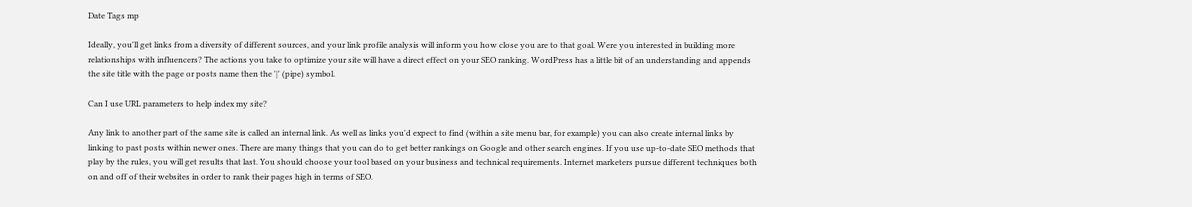Date Tags mp

Ideally, you'll get links from a diversity of different sources, and your link profile analysis will inform you how close you are to that goal. Were you interested in building more relationships with influencers? The actions you take to optimize your site will have a direct effect on your SEO ranking. WordPress has a little bit of an understanding and appends the site title with the page or posts name then the '|' (pipe) symbol.

Can I use URL parameters to help index my site?

Any link to another part of the same site is called an internal link. As well as links you'd expect to find (within a site menu bar, for example) you can also create internal links by linking to past posts within newer ones. There are many things that you can do to get better rankings on Google and other search engines. If you use up-to-date SEO methods that play by the rules, you will get results that last. You should choose your tool based on your business and technical requirements. Internet marketers pursue different techniques both on and off of their websites in order to rank their pages high in terms of SEO.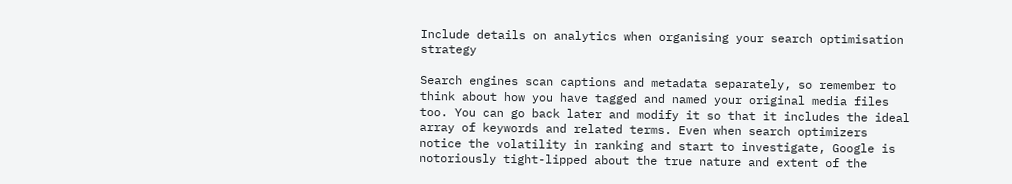Include details on analytics when organising your search optimisation strategy

Search engines scan captions and metadata separately, so remember to think about how you have tagged and named your original media files too. You can go back later and modify it so that it includes the ideal array of keywords and related terms. Even when search optimizers notice the volatility in ranking and start to investigate, Google is notoriously tight-lipped about the true nature and extent of the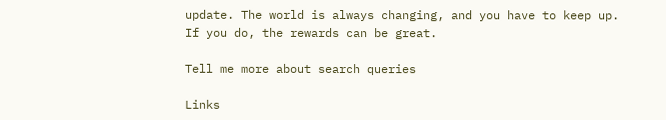update. The world is always changing, and you have to keep up. If you do, the rewards can be great.

Tell me more about search queries

Links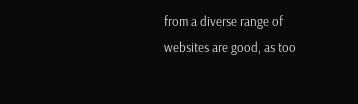from a diverse range of websites are good, as too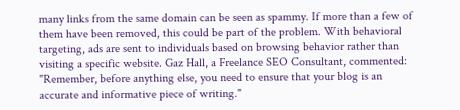many links from the same domain can be seen as spammy. If more than a few of them have been removed, this could be part of the problem. With behavioral targeting, ads are sent to individuals based on browsing behavior rather than visiting a specific website. Gaz Hall, a Freelance SEO Consultant, commented: "Remember, before anything else, you need to ensure that your blog is an accurate and informative piece of writing."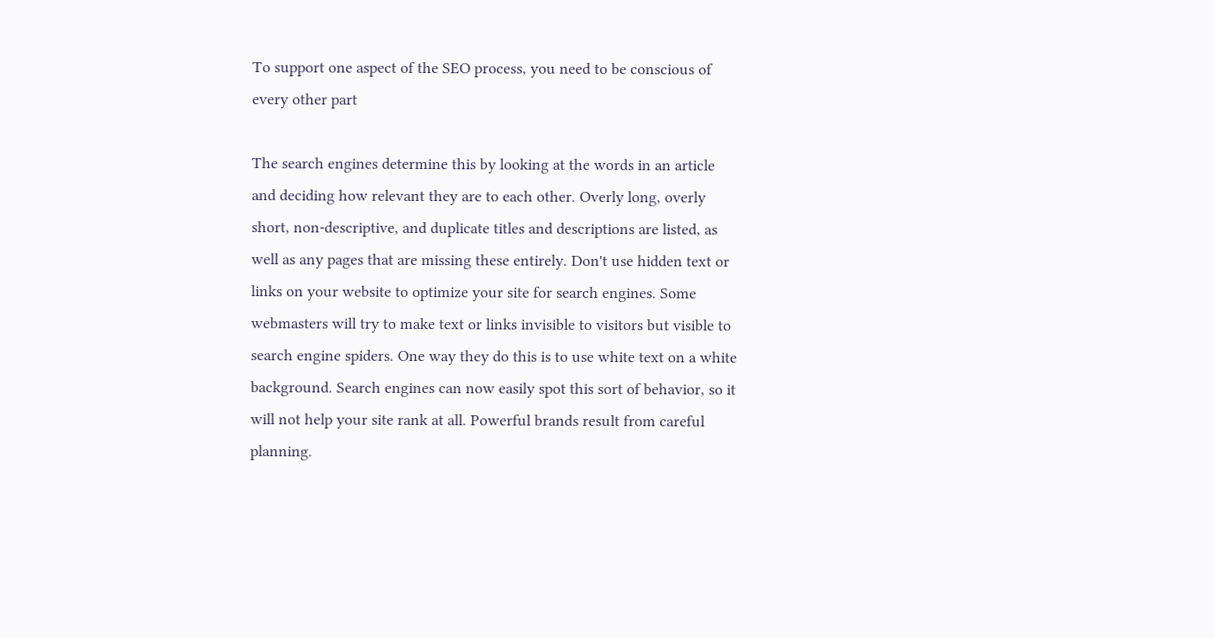To support one aspect of the SEO process, you need to be conscious of every other part

The search engines determine this by looking at the words in an article and deciding how relevant they are to each other. Overly long, overly short, non-descriptive, and duplicate titles and descriptions are listed, as well as any pages that are missing these entirely. Don't use hidden text or links on your website to optimize your site for search engines. Some webmasters will try to make text or links invisible to visitors but visible to search engine spiders. One way they do this is to use white text on a white background. Search engines can now easily spot this sort of behavior, so it will not help your site rank at all. Powerful brands result from careful planning.